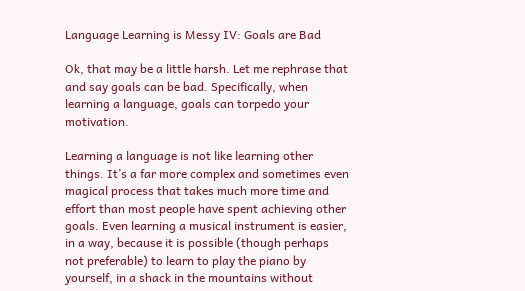Language Learning is Messy IV: Goals are Bad

Ok, that may be a little harsh. Let me rephrase that and say goals can be bad. Specifically, when learning a language, goals can torpedo your motivation.

Learning a language is not like learning other things. It’s a far more complex and sometimes even magical process that takes much more time and effort than most people have spent achieving other goals. Even learning a musical instrument is easier, in a way, because it is possible (though perhaps not preferable) to learn to play the piano by yourself, in a shack in the mountains without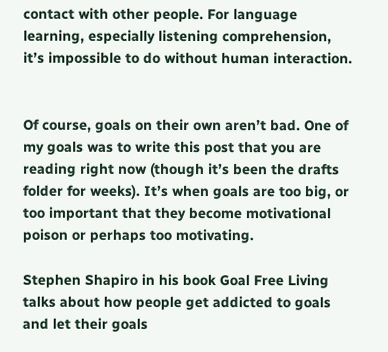contact with other people. For language learning, especially listening comprehension, it’s impossible to do without human interaction.


Of course, goals on their own aren’t bad. One of my goals was to write this post that you are reading right now (though it’s been the drafts folder for weeks). It’s when goals are too big, or too important that they become motivational poison or perhaps too motivating.

Stephen Shapiro in his book Goal Free Living talks about how people get addicted to goals and let their goals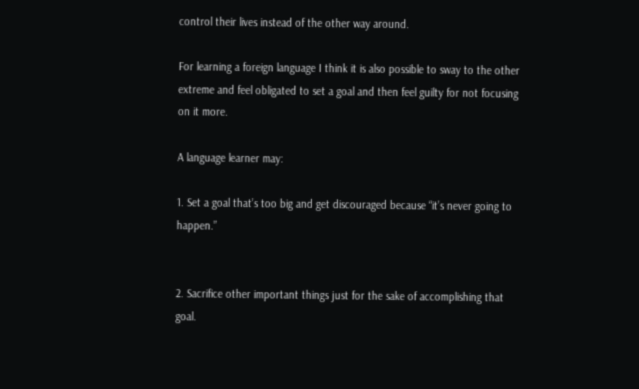control their lives instead of the other way around.

For learning a foreign language I think it is also possible to sway to the other extreme and feel obligated to set a goal and then feel guilty for not focusing on it more.

A language learner may:

1. Set a goal that’s too big and get discouraged because “it’s never going to happen.”


2. Sacrifice other important things just for the sake of accomplishing that goal.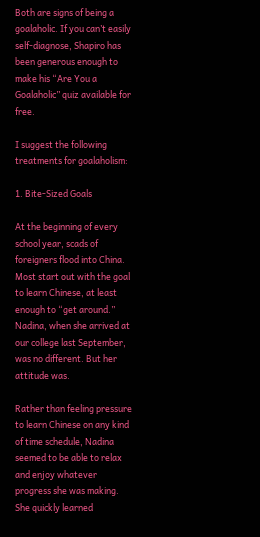Both are signs of being a goalaholic. If you can’t easily self-diagnose, Shapiro has been generous enough to make his “Are You a Goalaholic” quiz available for free.

I suggest the following treatments for goalaholism:

1. Bite-Sized Goals

At the beginning of every school year, scads of foreigners flood into China. Most start out with the goal to learn Chinese, at least enough to “get around.” Nadina, when she arrived at our college last September, was no different. But her attitude was.

Rather than feeling pressure to learn Chinese on any kind of time schedule, Nadina seemed to be able to relax and enjoy whatever progress she was making. She quickly learned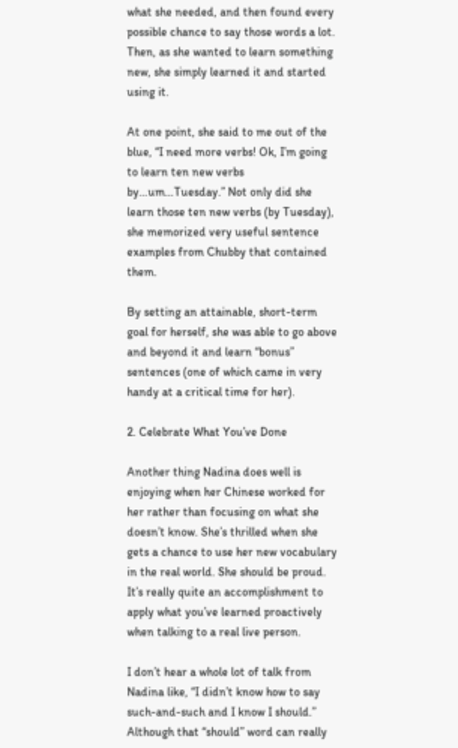what she needed, and then found every possible chance to say those words a lot. Then, as she wanted to learn something new, she simply learned it and started using it.

At one point, she said to me out of the blue, “I need more verbs! Ok, I’m going to learn ten new verbs by…um…Tuesday.” Not only did she learn those ten new verbs (by Tuesday), she memorized very useful sentence examples from Chubby that contained them.

By setting an attainable, short-term goal for herself, she was able to go above and beyond it and learn “bonus” sentences (one of which came in very handy at a critical time for her).

2. Celebrate What You’ve Done

Another thing Nadina does well is enjoying when her Chinese worked for her rather than focusing on what she doesn’t know. She’s thrilled when she gets a chance to use her new vocabulary in the real world. She should be proud. It’s really quite an accomplishment to apply what you’ve learned proactively when talking to a real live person.

I don’t hear a whole lot of talk from Nadina like, “I didn’t know how to say such-and-such and I know I should.” Although that “should” word can really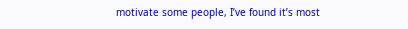motivate some people, I’ve found it’s most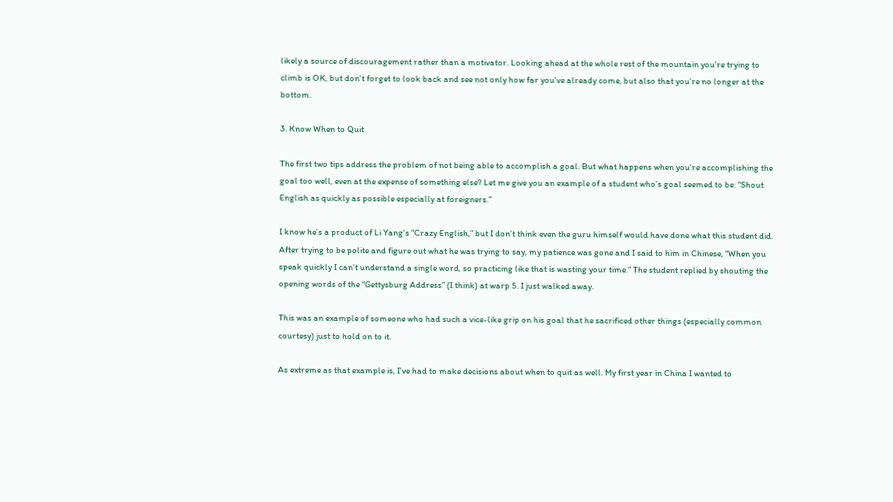likely a source of discouragement rather than a motivator. Looking ahead at the whole rest of the mountain you’re trying to climb is OK, but don’t forget to look back and see not only how far you’ve already come, but also that you’re no longer at the bottom.

3. Know When to Quit

The first two tips address the problem of not being able to accomplish a goal. But what happens when you’re accomplishing the goal too well, even at the expense of something else? Let me give you an example of a student who’s goal seemed to be: “Shout English as quickly as possible especially at foreigners.”

I know he’s a product of Li Yang‘s “Crazy English,” but I don’t think even the guru himself would have done what this student did. After trying to be polite and figure out what he was trying to say, my patience was gone and I said to him in Chinese, “When you speak quickly I can’t understand a single word, so practicing like that is wasting your time.” The student replied by shouting the opening words of the “Gettysburg Address” (I think) at warp 5. I just walked away.

This was an example of someone who had such a vice-like grip on his goal that he sacrificed other things (especially common courtesy) just to hold on to it.

As extreme as that example is, I’ve had to make decisions about when to quit as well. My first year in China I wanted to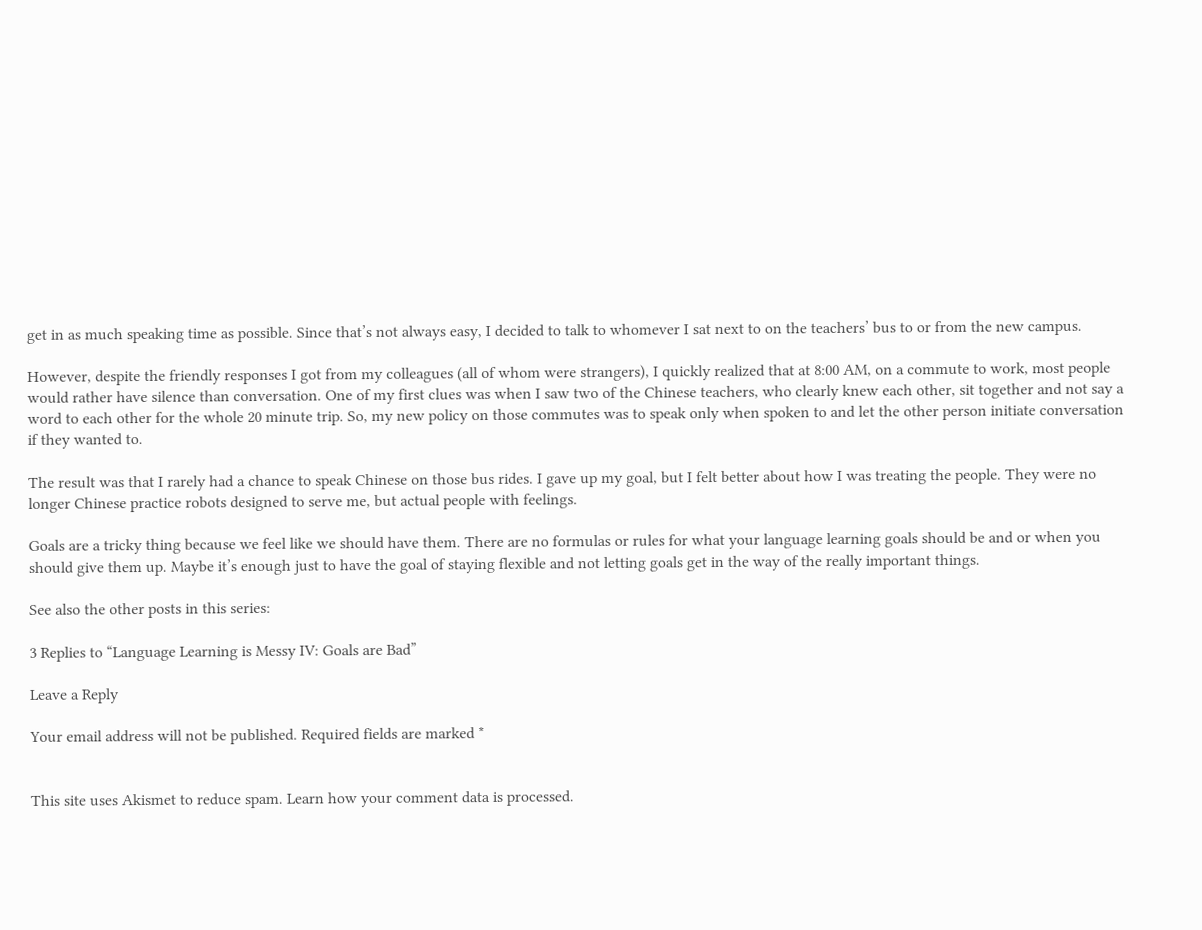get in as much speaking time as possible. Since that’s not always easy, I decided to talk to whomever I sat next to on the teachers’ bus to or from the new campus.

However, despite the friendly responses I got from my colleagues (all of whom were strangers), I quickly realized that at 8:00 AM, on a commute to work, most people would rather have silence than conversation. One of my first clues was when I saw two of the Chinese teachers, who clearly knew each other, sit together and not say a word to each other for the whole 20 minute trip. So, my new policy on those commutes was to speak only when spoken to and let the other person initiate conversation if they wanted to.

The result was that I rarely had a chance to speak Chinese on those bus rides. I gave up my goal, but I felt better about how I was treating the people. They were no longer Chinese practice robots designed to serve me, but actual people with feelings.

Goals are a tricky thing because we feel like we should have them. There are no formulas or rules for what your language learning goals should be and or when you should give them up. Maybe it’s enough just to have the goal of staying flexible and not letting goals get in the way of the really important things.

See also the other posts in this series:

3 Replies to “Language Learning is Messy IV: Goals are Bad”

Leave a Reply

Your email address will not be published. Required fields are marked *


This site uses Akismet to reduce spam. Learn how your comment data is processed.